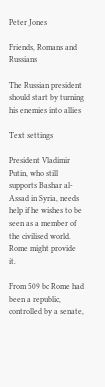Peter Jones

Friends, Romans and Russians

The Russian president should start by turning his enemies into allies

Text settings

President Vladimir Putin, who still supports Bashar al-Assad in Syria, needs help if he wishes to be seen as a member of the civilised world. Rome might provide it.

From 509 bc Rome had been a republic, controlled by a senate,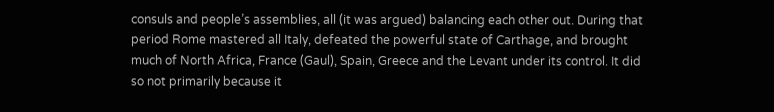consuls and people’s assemblies, all (it was argued) balancing each other out. During that period Rome mastered all Italy, defeated the powerful state of Carthage, and brought much of North Africa, France (Gaul), Spain, Greece and the Levant under its control. It did so not primarily because it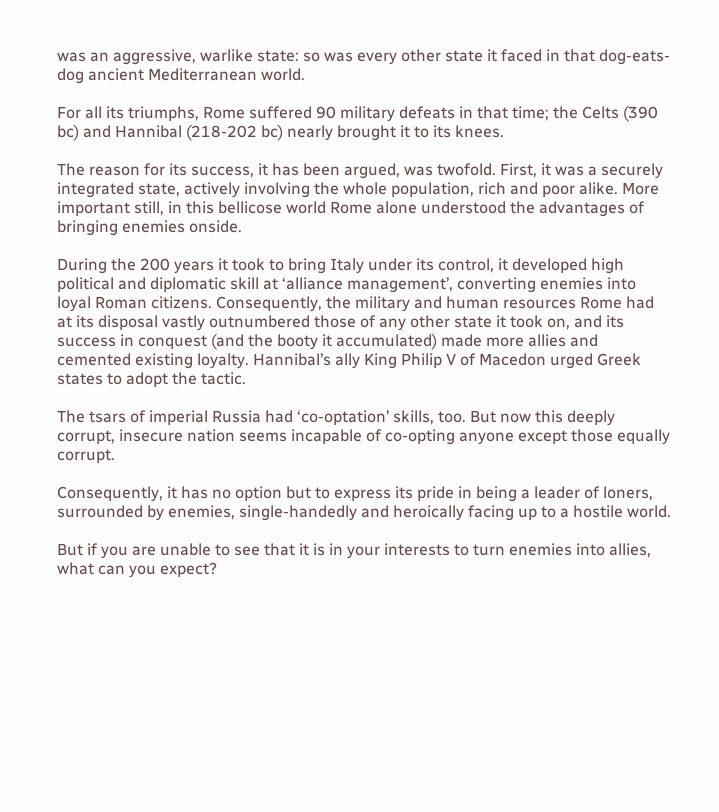was an aggressive, warlike state: so was every other state it faced in that dog-eats-dog ancient Mediterranean world.

For all its triumphs, Rome suffered 90 military defeats in that time; the Celts (390 bc) and Hannibal (218-202 bc) nearly brought it to its knees.

The reason for its success, it has been argued, was twofold. First, it was a securely integrated state, actively involving the whole population, rich and poor alike. More important still, in this bellicose world Rome alone understood the advantages of bringing enemies onside.

During the 200 years it took to bring Italy under its control, it developed high political and diplomatic skill at ‘alliance management’, converting enemies into loyal Roman citizens. Consequently, the military and human resources Rome had at its disposal vastly outnumbered those of any other state it took on, and its success in conquest (and the booty it accumulated) made more allies and cemented existing loyalty. Hannibal’s ally King Philip V of Macedon urged Greek states to adopt the tactic.

The tsars of imperial Russia had ‘co-optation’ skills, too. But now this deeply corrupt, insecure nation seems incapable of co-opting anyone except those equally corrupt.

Consequently, it has no option but to express its pride in being a leader of loners, surrounded by enemies, single-handedly and heroically facing up to a hostile world.

But if you are unable to see that it is in your interests to turn enemies into allies, what can you expect?